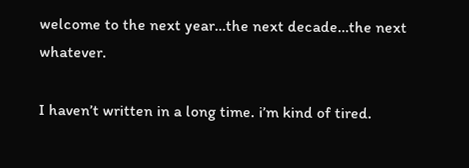welcome to the next year…the next decade…the next whatever.

I haven’t written in a long time. i’m kind of tired.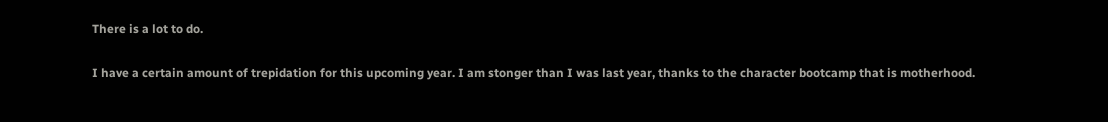There is a lot to do.

I have a certain amount of trepidation for this upcoming year. I am stonger than I was last year, thanks to the character bootcamp that is motherhood.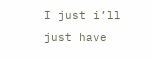I just i’ll just have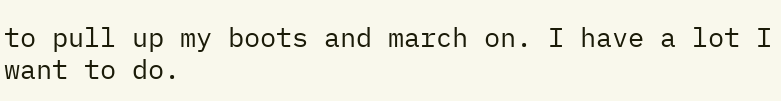to pull up my boots and march on. I have a lot I want to do.